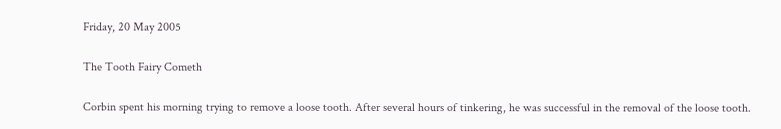Friday, 20 May 2005

The Tooth Fairy Cometh

Corbin spent his morning trying to remove a loose tooth. After several hours of tinkering, he was successful in the removal of the loose tooth.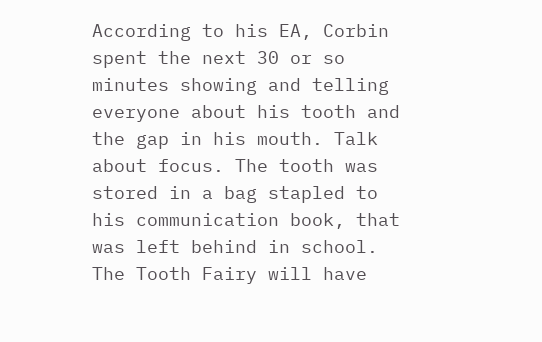According to his EA, Corbin spent the next 30 or so minutes showing and telling everyone about his tooth and the gap in his mouth. Talk about focus. The tooth was stored in a bag stapled to his communication book, that was left behind in school. The Tooth Fairy will have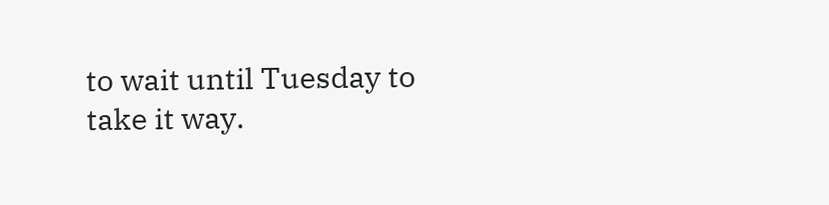to wait until Tuesday to take it way.